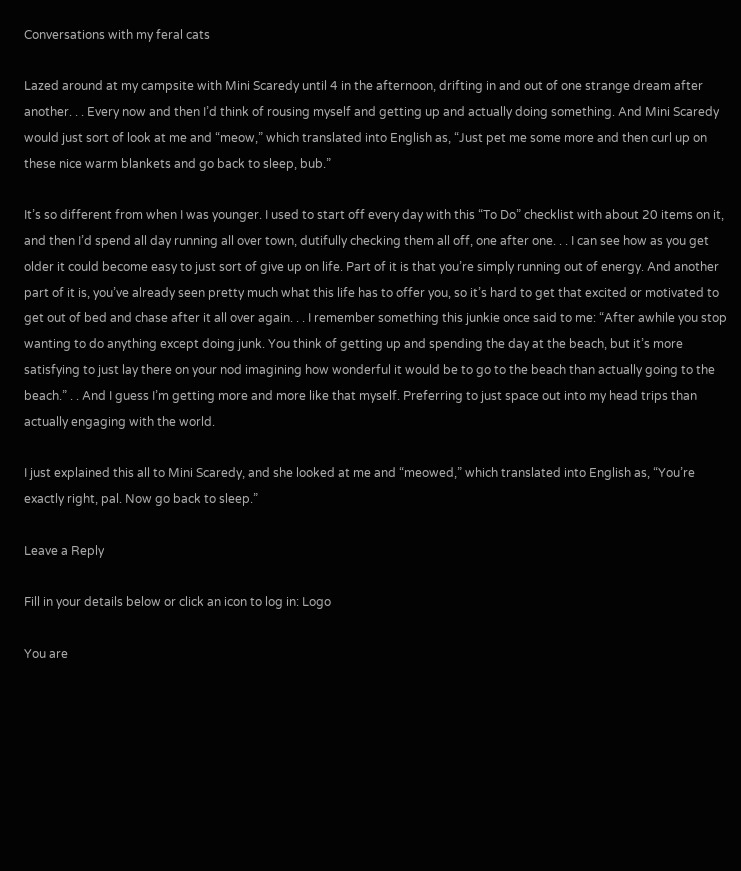Conversations with my feral cats

Lazed around at my campsite with Mini Scaredy until 4 in the afternoon, drifting in and out of one strange dream after another. . . Every now and then I’d think of rousing myself and getting up and actually doing something. And Mini Scaredy would just sort of look at me and “meow,” which translated into English as, “Just pet me some more and then curl up on these nice warm blankets and go back to sleep, bub.”

It’s so different from when I was younger. I used to start off every day with this “To Do” checklist with about 20 items on it, and then I’d spend all day running all over town, dutifully checking them all off, one after one. . . I can see how as you get older it could become easy to just sort of give up on life. Part of it is that you’re simply running out of energy. And another part of it is, you’ve already seen pretty much what this life has to offer you, so it’s hard to get that excited or motivated to get out of bed and chase after it all over again. . . I remember something this junkie once said to me: “After awhile you stop wanting to do anything except doing junk. You think of getting up and spending the day at the beach, but it’s more satisfying to just lay there on your nod imagining how wonderful it would be to go to the beach than actually going to the beach.” . . And I guess I’m getting more and more like that myself. Preferring to just space out into my head trips than actually engaging with the world.

I just explained this all to Mini Scaredy, and she looked at me and “meowed,” which translated into English as, “You’re exactly right, pal. Now go back to sleep.”

Leave a Reply

Fill in your details below or click an icon to log in: Logo

You are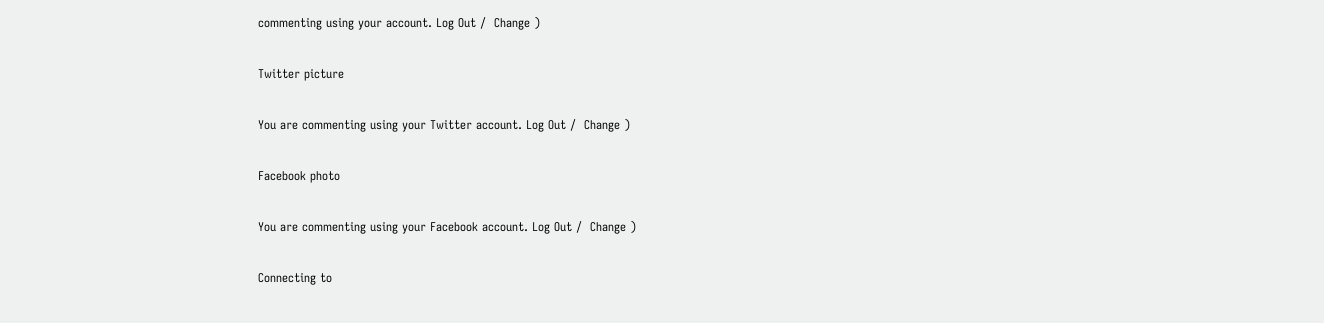commenting using your account. Log Out /  Change )

Twitter picture

You are commenting using your Twitter account. Log Out /  Change )

Facebook photo

You are commenting using your Facebook account. Log Out /  Change )

Connecting to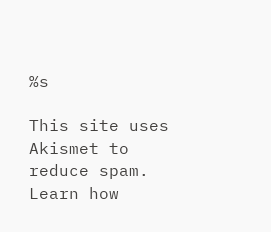%s

This site uses Akismet to reduce spam. Learn how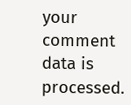your comment data is processed.